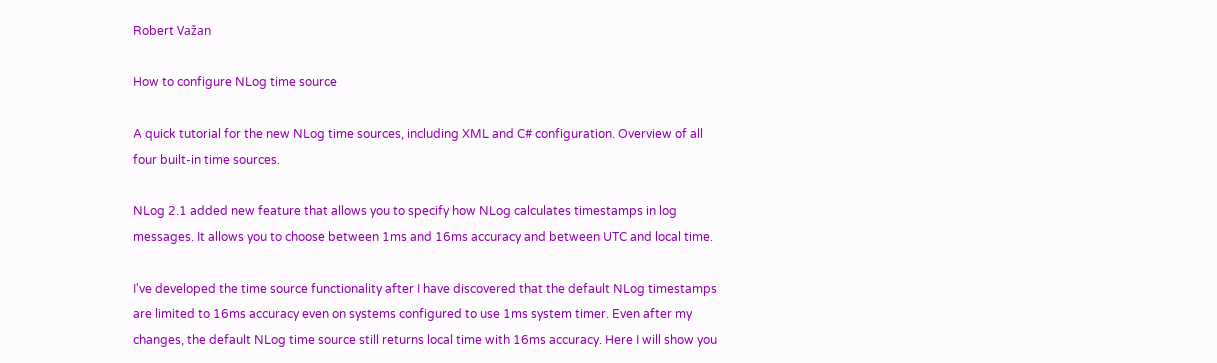Robert Važan

How to configure NLog time source

A quick tutorial for the new NLog time sources, including XML and C# configuration. Overview of all four built-in time sources.

NLog 2.1 added new feature that allows you to specify how NLog calculates timestamps in log messages. It allows you to choose between 1ms and 16ms accuracy and between UTC and local time.

I've developed the time source functionality after I have discovered that the default NLog timestamps are limited to 16ms accuracy even on systems configured to use 1ms system timer. Even after my changes, the default NLog time source still returns local time with 16ms accuracy. Here I will show you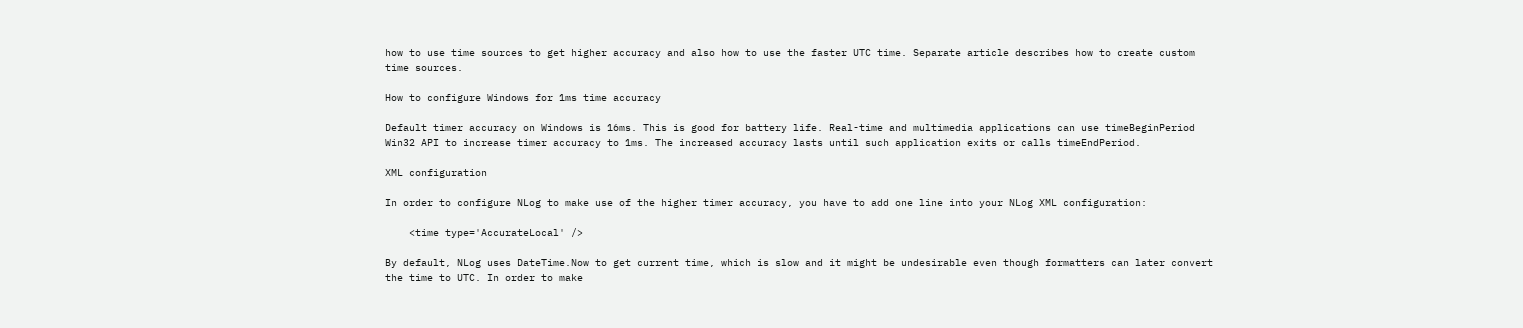how to use time sources to get higher accuracy and also how to use the faster UTC time. Separate article describes how to create custom time sources.

How to configure Windows for 1ms time accuracy

Default timer accuracy on Windows is 16ms. This is good for battery life. Real-time and multimedia applications can use timeBeginPeriod Win32 API to increase timer accuracy to 1ms. The increased accuracy lasts until such application exits or calls timeEndPeriod.

XML configuration

In order to configure NLog to make use of the higher timer accuracy, you have to add one line into your NLog XML configuration:

    <time type='AccurateLocal' />

By default, NLog uses DateTime.Now to get current time, which is slow and it might be undesirable even though formatters can later convert the time to UTC. In order to make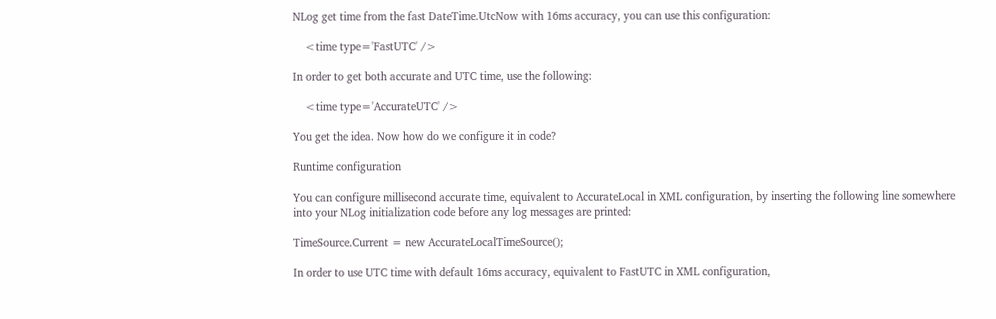NLog get time from the fast DateTime.UtcNow with 16ms accuracy, you can use this configuration:

    <time type='FastUTC' />

In order to get both accurate and UTC time, use the following:

    <time type='AccurateUTC' />

You get the idea. Now how do we configure it in code?

Runtime configuration

You can configure millisecond accurate time, equivalent to AccurateLocal in XML configuration, by inserting the following line somewhere into your NLog initialization code before any log messages are printed:

TimeSource.Current = new AccurateLocalTimeSource();

In order to use UTC time with default 16ms accuracy, equivalent to FastUTC in XML configuration,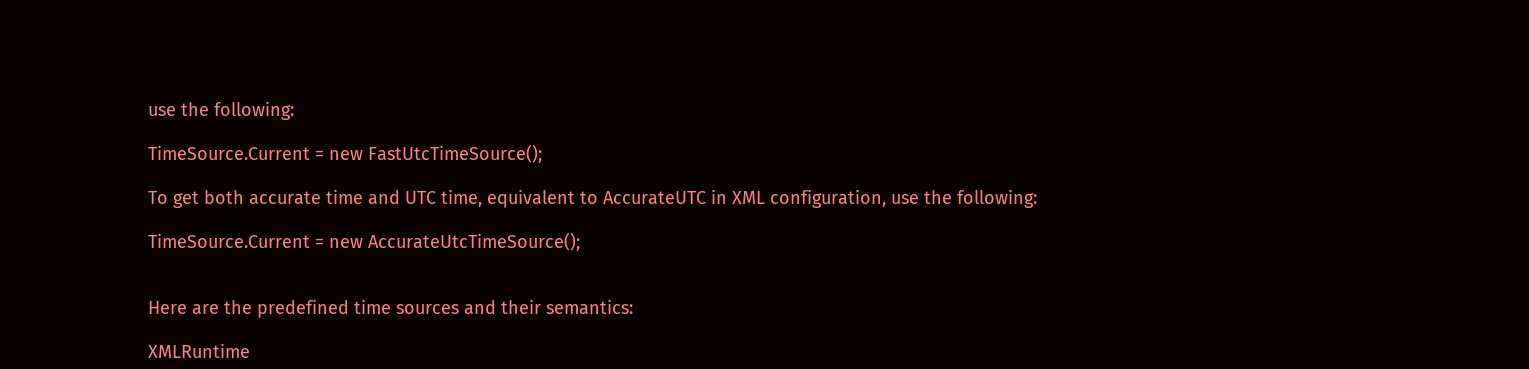use the following:

TimeSource.Current = new FastUtcTimeSource();

To get both accurate time and UTC time, equivalent to AccurateUTC in XML configuration, use the following:

TimeSource.Current = new AccurateUtcTimeSource();


Here are the predefined time sources and their semantics:

XMLRuntime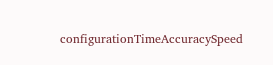configurationTimeAccuracySpeed